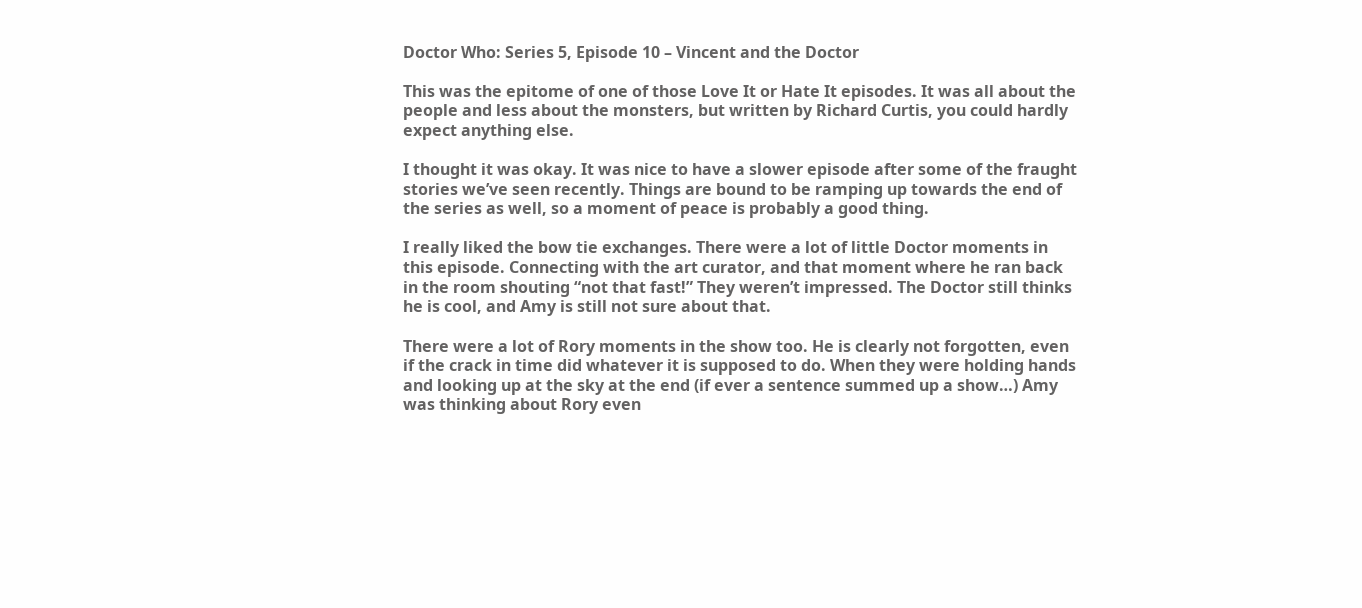Doctor Who: Series 5, Episode 10 – Vincent and the Doctor

This was the epitome of one of those Love It or Hate It episodes. It was all about the people and less about the monsters, but written by Richard Curtis, you could hardly expect anything else.

I thought it was okay. It was nice to have a slower episode after some of the fraught stories we’ve seen recently. Things are bound to be ramping up towards the end of the series as well, so a moment of peace is probably a good thing.

I really liked the bow tie exchanges. There were a lot of little Doctor moments in this episode. Connecting with the art curator, and that moment where he ran back in the room shouting “not that fast!” They weren’t impressed. The Doctor still thinks he is cool, and Amy is still not sure about that.

There were a lot of Rory moments in the show too. He is clearly not forgotten, even if the crack in time did whatever it is supposed to do. When they were holding hands and looking up at the sky at the end (if ever a sentence summed up a show…) Amy was thinking about Rory even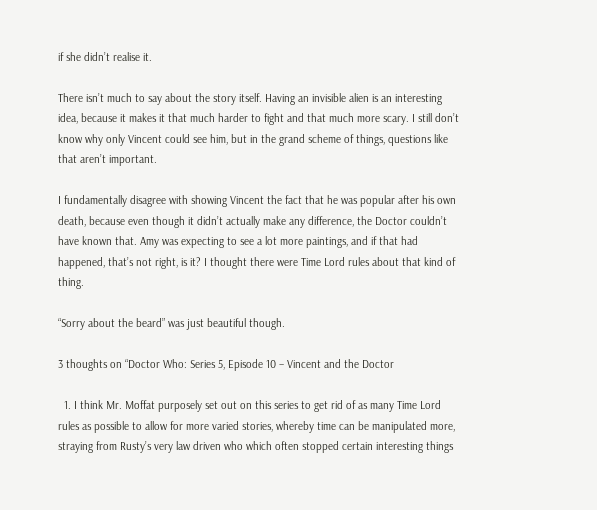if she didn’t realise it.

There isn’t much to say about the story itself. Having an invisible alien is an interesting idea, because it makes it that much harder to fight and that much more scary. I still don’t know why only Vincent could see him, but in the grand scheme of things, questions like that aren’t important.

I fundamentally disagree with showing Vincent the fact that he was popular after his own death, because even though it didn’t actually make any difference, the Doctor couldn’t have known that. Amy was expecting to see a lot more paintings, and if that had happened, that’s not right, is it? I thought there were Time Lord rules about that kind of thing.

“Sorry about the beard” was just beautiful though.

3 thoughts on “Doctor Who: Series 5, Episode 10 – Vincent and the Doctor

  1. I think Mr. Moffat purposely set out on this series to get rid of as many Time Lord rules as possible to allow for more varied stories, whereby time can be manipulated more, straying from Rusty’s very law driven who which often stopped certain interesting things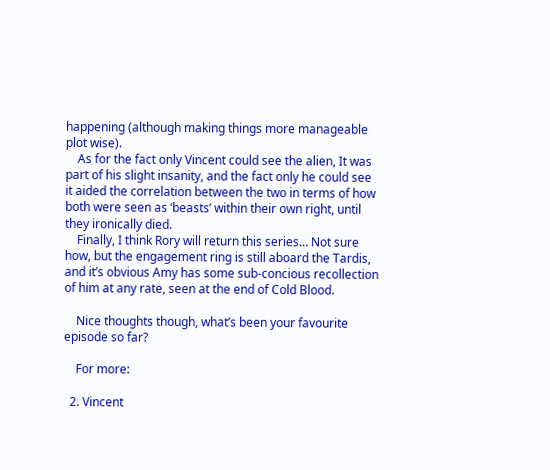happening (although making things more manageable plot wise).
    As for the fact only Vincent could see the alien, It was part of his slight insanity, and the fact only he could see it aided the correlation between the two in terms of how both were seen as ‘beasts’ within their own right, until they ironically died.
    Finally, I think Rory will return this series… Not sure how, but the engagement ring is still aboard the Tardis, and it’s obvious Amy has some sub-concious recollection of him at any rate, seen at the end of Cold Blood.

    Nice thoughts though, what’s been your favourite episode so far?

    For more:

  2. Vincent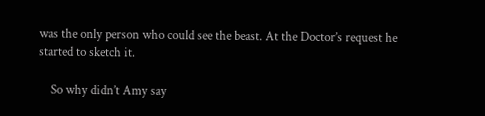was the only person who could see the beast. At the Doctor’s request he started to sketch it.

    So why didn’t Amy say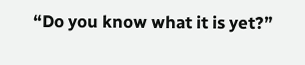“Do you know what it is yet?”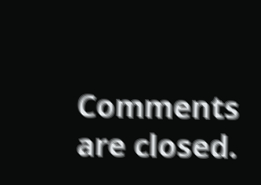Comments are closed.